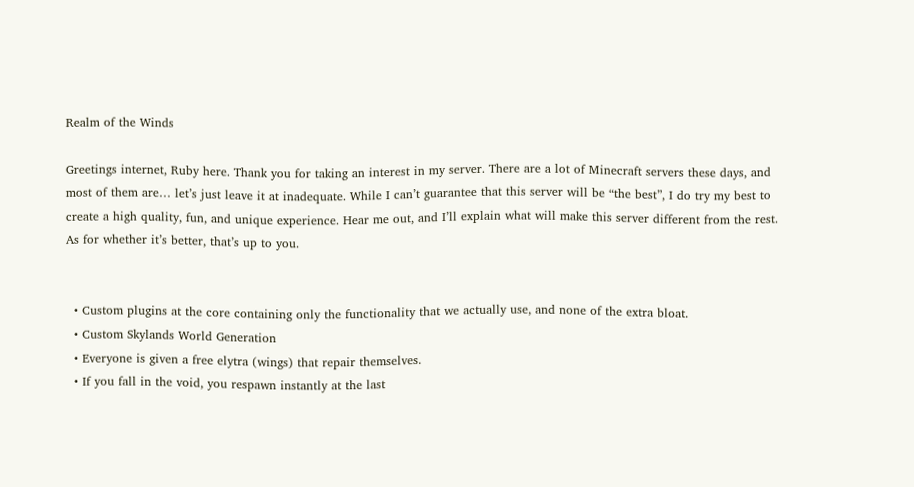Realm of the Winds

Greetings internet, Ruby here. Thank you for taking an interest in my server. There are a lot of Minecraft servers these days, and most of them are… let’s just leave it at inadequate. While I can’t guarantee that this server will be “the best”, I do try my best to create a high quality, fun, and unique experience. Hear me out, and I’ll explain what will make this server different from the rest. As for whether it’s better, that’s up to you.


  • Custom plugins at the core containing only the functionality that we actually use, and none of the extra bloat.
  • Custom Skylands World Generation
  • Everyone is given a free elytra (wings) that repair themselves.
  • If you fall in the void, you respawn instantly at the last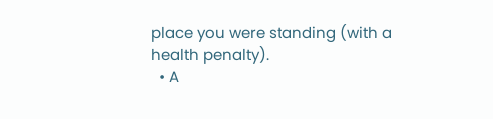place you were standing (with a health penalty).
  • A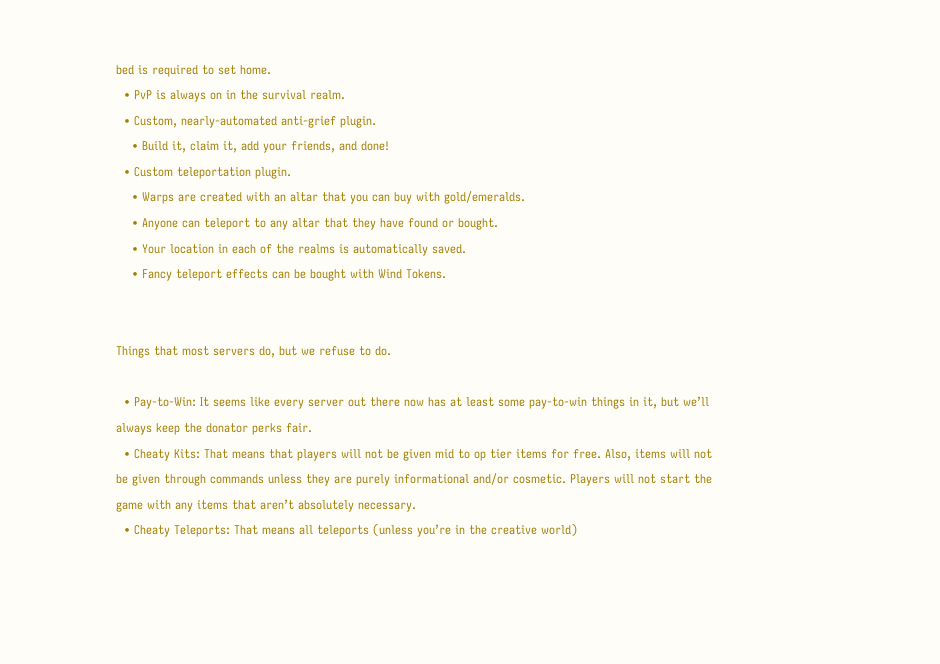bed is required to set home.
  • PvP is always on in the survival realm.
  • Custom, nearly-automated anti-grief plugin.
    • Build it, claim it, add your friends, and done!
  • Custom teleportation plugin.
    • Warps are created with an altar that you can buy with gold/emeralds.
    • Anyone can teleport to any altar that they have found or bought.
    • Your location in each of the realms is automatically saved.
    • Fancy teleport effects can be bought with Wind Tokens.


Things that most servers do, but we refuse to do.

  • Pay-to-Win: It seems like every server out there now has at least some pay-to-win things in it, but we’ll always keep the donator perks fair.
  • Cheaty Kits: That means that players will not be given mid to op tier items for free. Also, items will not be given through commands unless they are purely informational and/or cosmetic. Players will not start the game with any items that aren’t absolutely necessary.
  • Cheaty Teleports: That means all teleports (unless you’re in the creative world)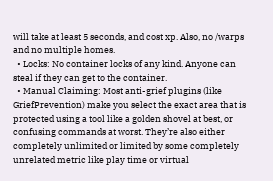will take at least 5 seconds, and cost xp. Also, no /warps and no multiple homes.
  • Locks: No container locks of any kind. Anyone can steal if they can get to the container.
  • Manual Claiming: Most anti-grief plugins (like GriefPrevention) make you select the exact area that is protected using a tool like a golden shovel at best, or confusing commands at worst. They’re also either completely unlimited or limited by some completely unrelated metric like play time or virtual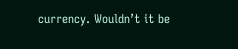currency. Wouldn’t it be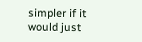simpler if it would just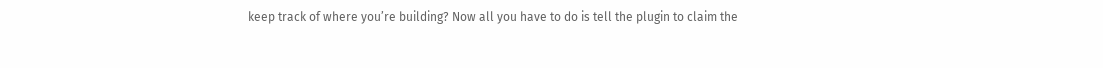keep track of where you’re building? Now all you have to do is tell the plugin to claim the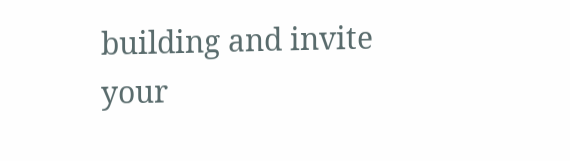building and invite your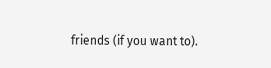friends (if you want to).